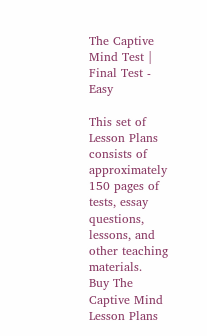The Captive Mind Test | Final Test - Easy

This set of Lesson Plans consists of approximately 150 pages of tests, essay questions, lessons, and other teaching materials.
Buy The Captive Mind Lesson Plans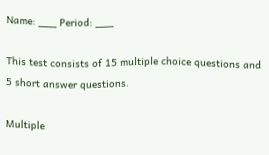Name: ___ Period: ___

This test consists of 15 multiple choice questions and 5 short answer questions.

Multiple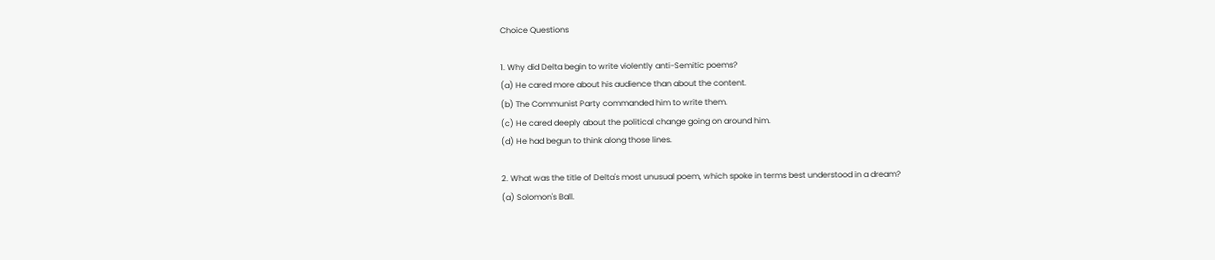Choice Questions

1. Why did Delta begin to write violently anti-Semitic poems?
(a) He cared more about his audience than about the content.
(b) The Communist Party commanded him to write them.
(c) He cared deeply about the political change going on around him.
(d) He had begun to think along those lines.

2. What was the title of Delta's most unusual poem, which spoke in terms best understood in a dream?
(a) Solomon's Ball.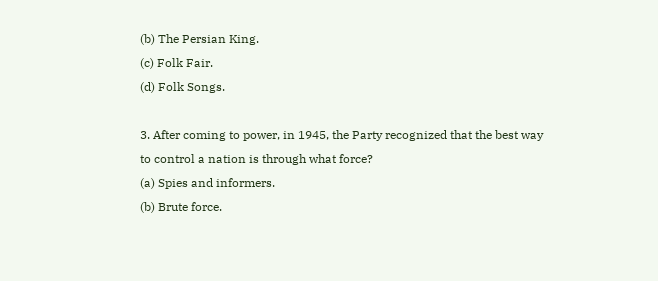(b) The Persian King.
(c) Folk Fair.
(d) Folk Songs.

3. After coming to power, in 1945, the Party recognized that the best way to control a nation is through what force?
(a) Spies and informers.
(b) Brute force.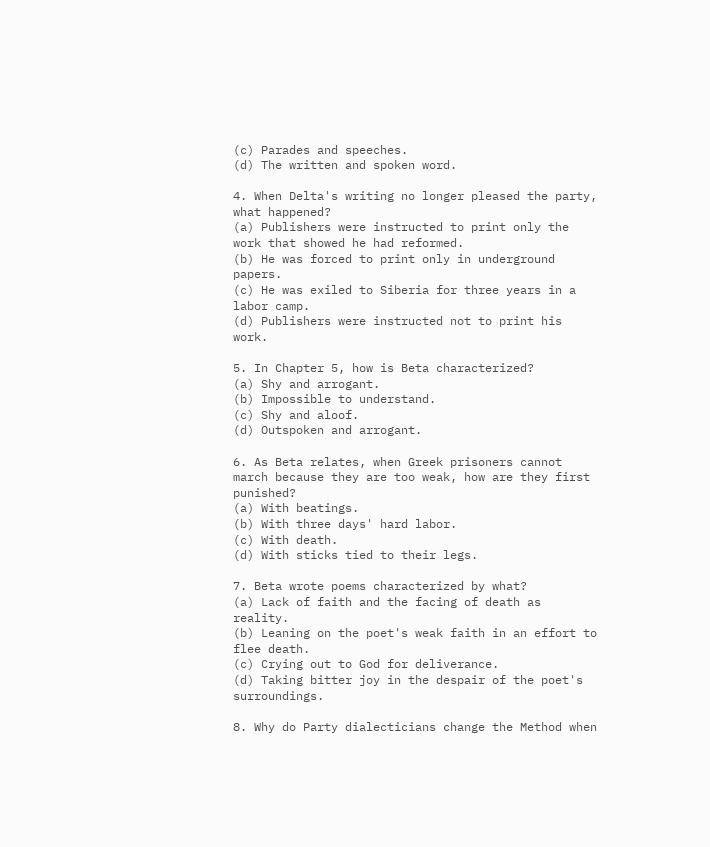(c) Parades and speeches.
(d) The written and spoken word.

4. When Delta's writing no longer pleased the party, what happened?
(a) Publishers were instructed to print only the work that showed he had reformed.
(b) He was forced to print only in underground papers.
(c) He was exiled to Siberia for three years in a labor camp.
(d) Publishers were instructed not to print his work.

5. In Chapter 5, how is Beta characterized?
(a) Shy and arrogant.
(b) Impossible to understand.
(c) Shy and aloof.
(d) Outspoken and arrogant.

6. As Beta relates, when Greek prisoners cannot march because they are too weak, how are they first punished?
(a) With beatings.
(b) With three days' hard labor.
(c) With death.
(d) With sticks tied to their legs.

7. Beta wrote poems characterized by what?
(a) Lack of faith and the facing of death as reality.
(b) Leaning on the poet's weak faith in an effort to flee death.
(c) Crying out to God for deliverance.
(d) Taking bitter joy in the despair of the poet's surroundings.

8. Why do Party dialecticians change the Method when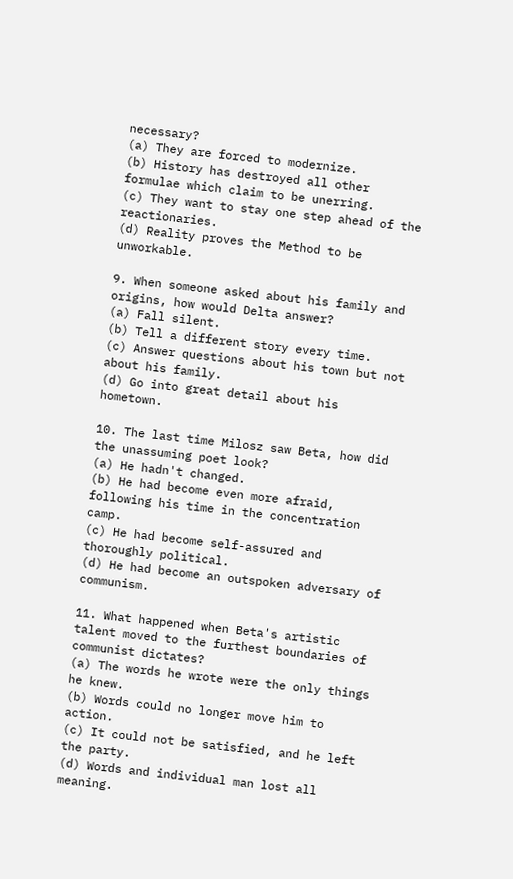necessary?
(a) They are forced to modernize.
(b) History has destroyed all other formulae which claim to be unerring.
(c) They want to stay one step ahead of the reactionaries.
(d) Reality proves the Method to be unworkable.

9. When someone asked about his family and origins, how would Delta answer?
(a) Fall silent.
(b) Tell a different story every time.
(c) Answer questions about his town but not about his family.
(d) Go into great detail about his hometown.

10. The last time Milosz saw Beta, how did the unassuming poet look?
(a) He hadn't changed.
(b) He had become even more afraid, following his time in the concentration camp.
(c) He had become self-assured and thoroughly political.
(d) He had become an outspoken adversary of communism.

11. What happened when Beta's artistic talent moved to the furthest boundaries of communist dictates?
(a) The words he wrote were the only things he knew.
(b) Words could no longer move him to action.
(c) It could not be satisfied, and he left the party.
(d) Words and individual man lost all meaning.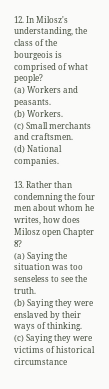12. In Milosz's understanding, the class of the bourgeois is comprised of what people?
(a) Workers and peasants.
(b) Workers.
(c) Small merchants and craftsmen.
(d) National companies.

13. Rather than condemning the four men about whom he writes, how does Milosz open Chapter 8?
(a) Saying the situation was too senseless to see the truth.
(b) Saying they were enslaved by their ways of thinking.
(c) Saying they were victims of historical circumstance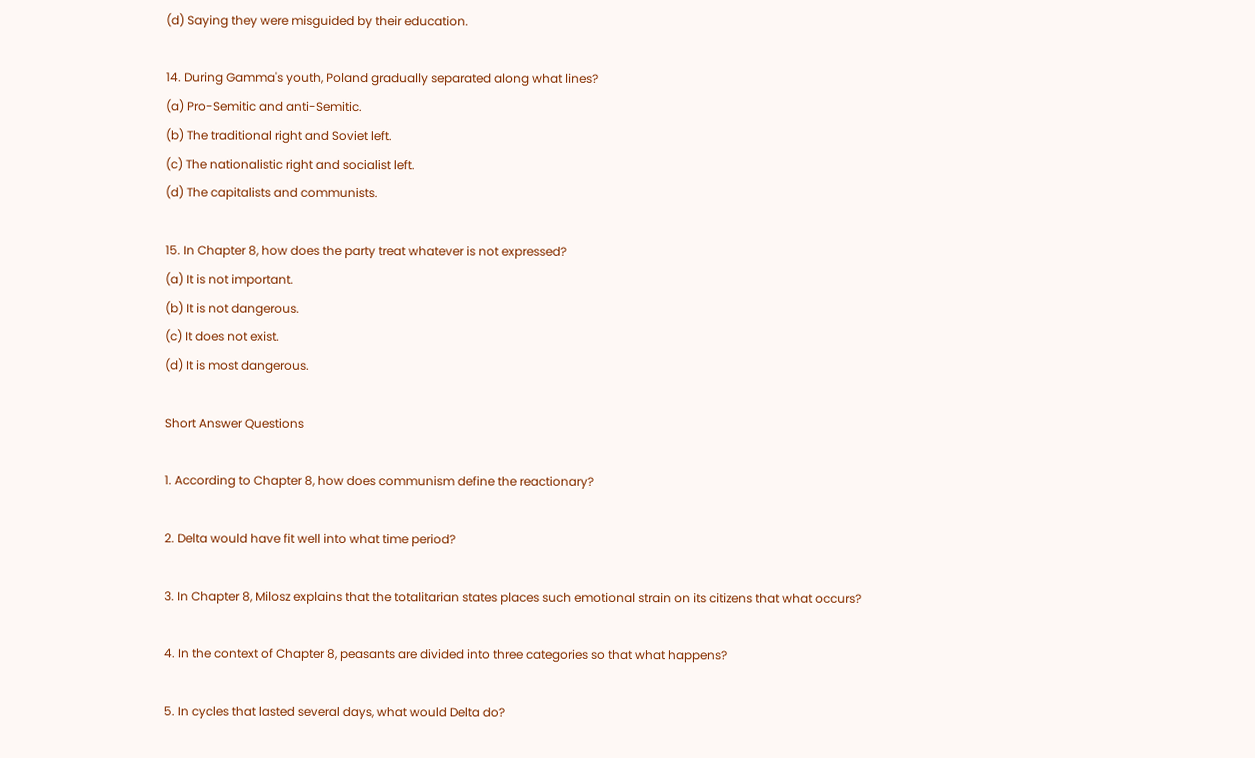(d) Saying they were misguided by their education.

14. During Gamma's youth, Poland gradually separated along what lines?
(a) Pro-Semitic and anti-Semitic.
(b) The traditional right and Soviet left.
(c) The nationalistic right and socialist left.
(d) The capitalists and communists.

15. In Chapter 8, how does the party treat whatever is not expressed?
(a) It is not important.
(b) It is not dangerous.
(c) It does not exist.
(d) It is most dangerous.

Short Answer Questions

1. According to Chapter 8, how does communism define the reactionary?

2. Delta would have fit well into what time period?

3. In Chapter 8, Milosz explains that the totalitarian states places such emotional strain on its citizens that what occurs?

4. In the context of Chapter 8, peasants are divided into three categories so that what happens?

5. In cycles that lasted several days, what would Delta do?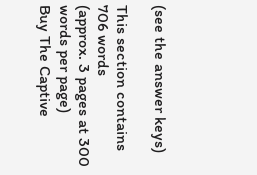(see the answer keys)

This section contains 706 words
(approx. 3 pages at 300 words per page)
Buy The Captive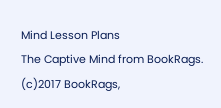Mind Lesson Plans
The Captive Mind from BookRags. (c)2017 BookRags,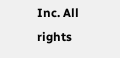Inc. All rights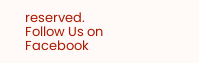reserved.
Follow Us on Facebook